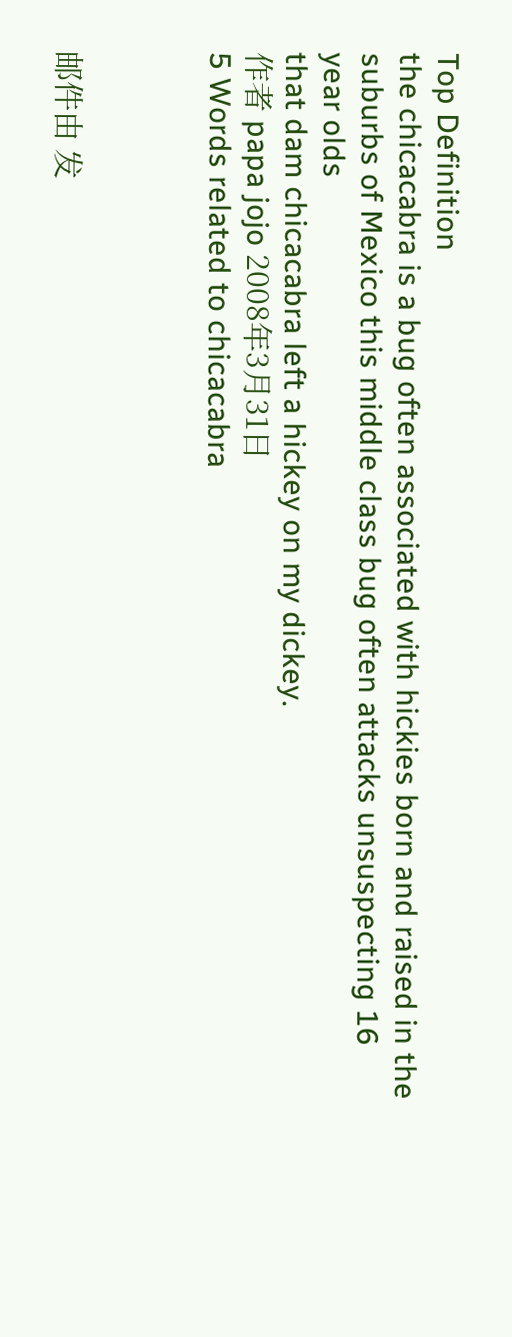Top Definition
the chicacabra is a bug often associated with hickies born and raised in the suburbs of Mexico this middle class bug often attacks unsuspecting 16 year olds
that dam chicacabra left a hickey on my dickey.
作者 papa jojo 2008年3月31日
5 Words related to chicacabra



邮件由 发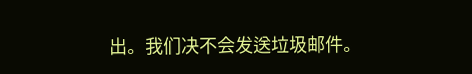出。我们决不会发送垃圾邮件。